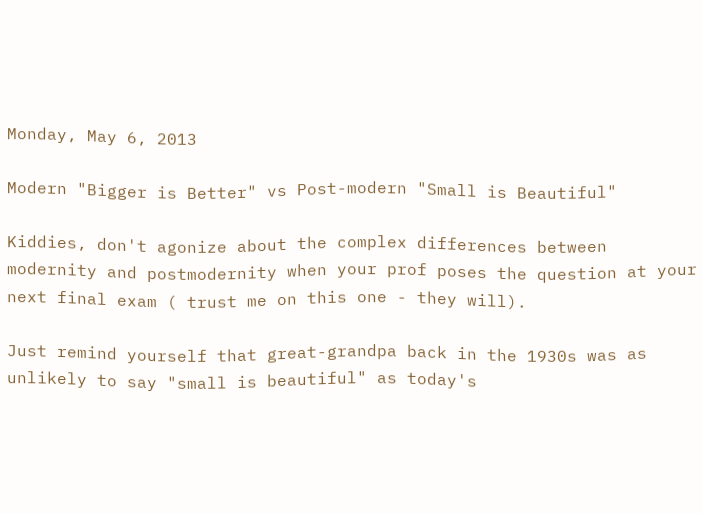Monday, May 6, 2013

Modern "Bigger is Better" vs Post-modern "Small is Beautiful"

Kiddies, don't agonize about the complex differences between modernity and postmodernity when your prof poses the question at your next final exam ( trust me on this one - they will).

Just remind yourself that great-grandpa back in the 1930s was as unlikely to say "small is beautiful" as today's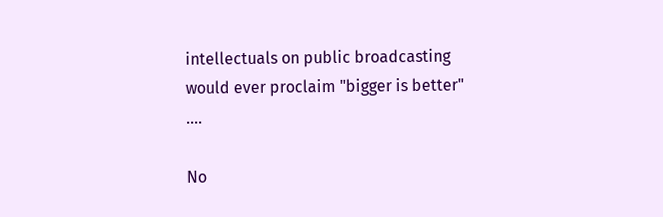intellectuals on public broadcasting would ever proclaim "bigger is better" ....

No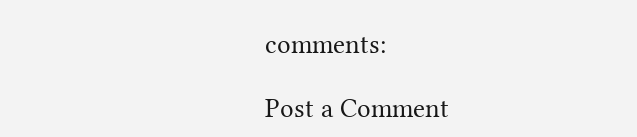comments:

Post a Comment